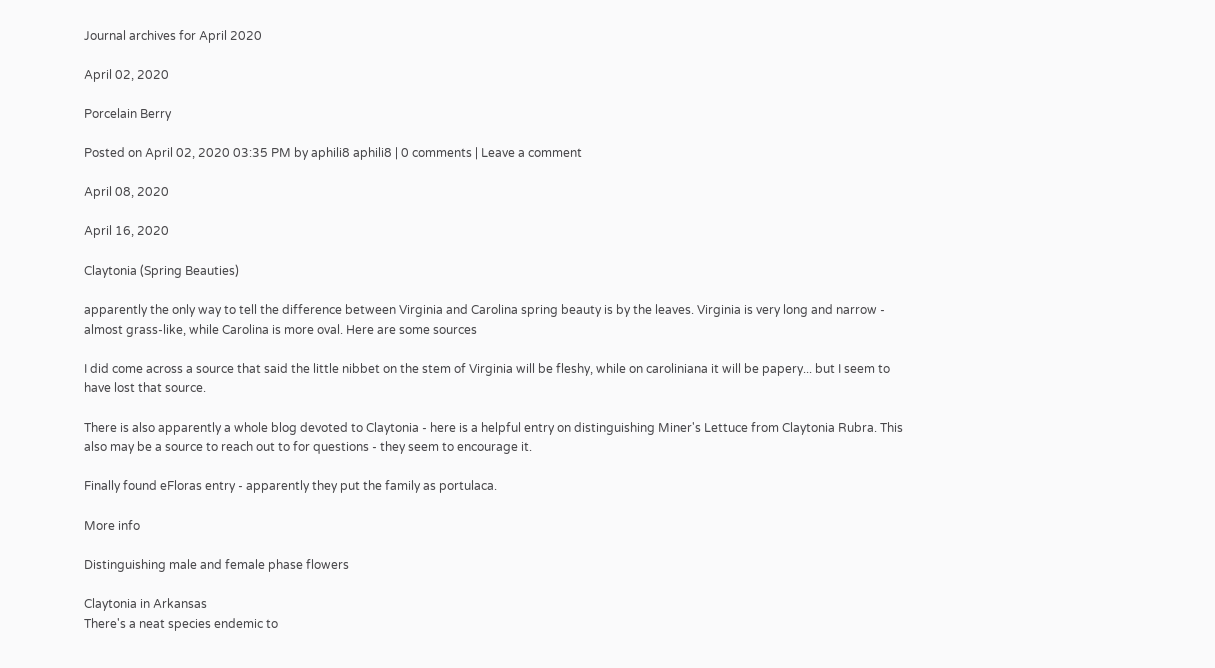Journal archives for April 2020

April 02, 2020

Porcelain Berry

Posted on April 02, 2020 03:35 PM by aphili8 aphili8 | 0 comments | Leave a comment

April 08, 2020

April 16, 2020

Claytonia (Spring Beauties)

apparently the only way to tell the difference between Virginia and Carolina spring beauty is by the leaves. Virginia is very long and narrow - almost grass-like, while Carolina is more oval. Here are some sources

I did come across a source that said the little nibbet on the stem of Virginia will be fleshy, while on caroliniana it will be papery... but I seem to have lost that source.

There is also apparently a whole blog devoted to Claytonia - here is a helpful entry on distinguishing Miner's Lettuce from Claytonia Rubra. This also may be a source to reach out to for questions - they seem to encourage it.

Finally found eFloras entry - apparently they put the family as portulaca.

More info

Distinguishing male and female phase flowers

Claytonia in Arkansas
There's a neat species endemic to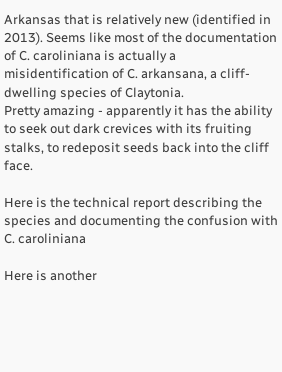Arkansas that is relatively new (identified in 2013). Seems like most of the documentation of C. caroliniana is actually a misidentification of C. arkansana, a cliff-dwelling species of Claytonia.
Pretty amazing - apparently it has the ability to seek out dark crevices with its fruiting stalks, to redeposit seeds back into the cliff face.

Here is the technical report describing the species and documenting the confusion with C. caroliniana

Here is another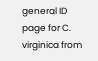general ID page for C. virginica from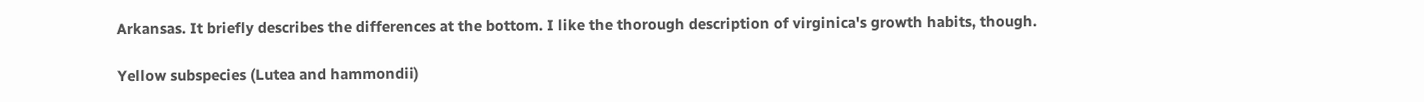Arkansas. It briefly describes the differences at the bottom. I like the thorough description of virginica's growth habits, though.

Yellow subspecies (Lutea and hammondii)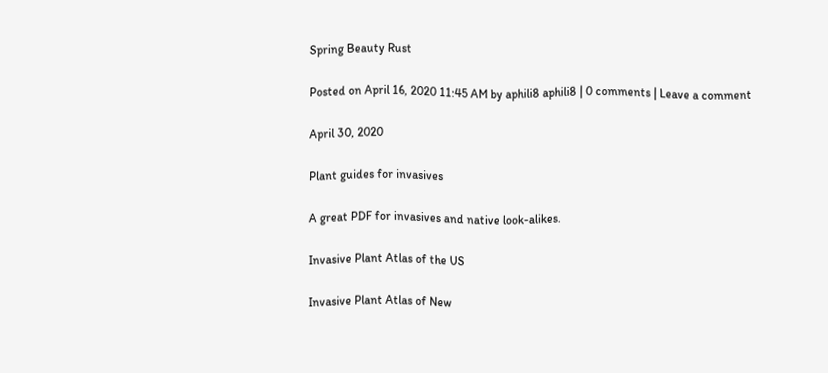Spring Beauty Rust

Posted on April 16, 2020 11:45 AM by aphili8 aphili8 | 0 comments | Leave a comment

April 30, 2020

Plant guides for invasives

A great PDF for invasives and native look-alikes.

Invasive Plant Atlas of the US

Invasive Plant Atlas of New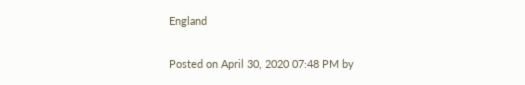England

Posted on April 30, 2020 07:48 PM by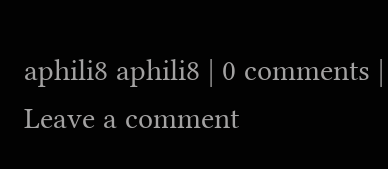aphili8 aphili8 | 0 comments | Leave a comment